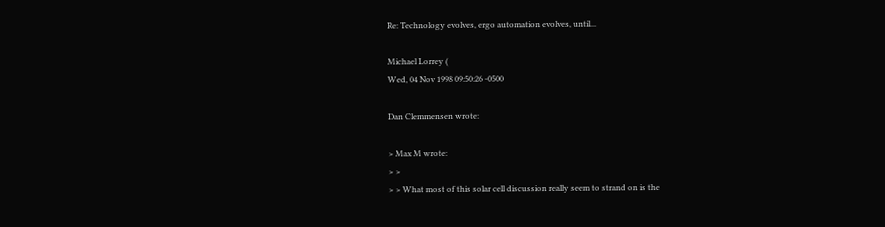Re: Technology evolves, ergo automation evolves, until...

Michael Lorrey (
Wed, 04 Nov 1998 09:50:26 -0500

Dan Clemmensen wrote:

> Max M wrote:
> >
> > What most of this solar cell discussion really seem to strand on is the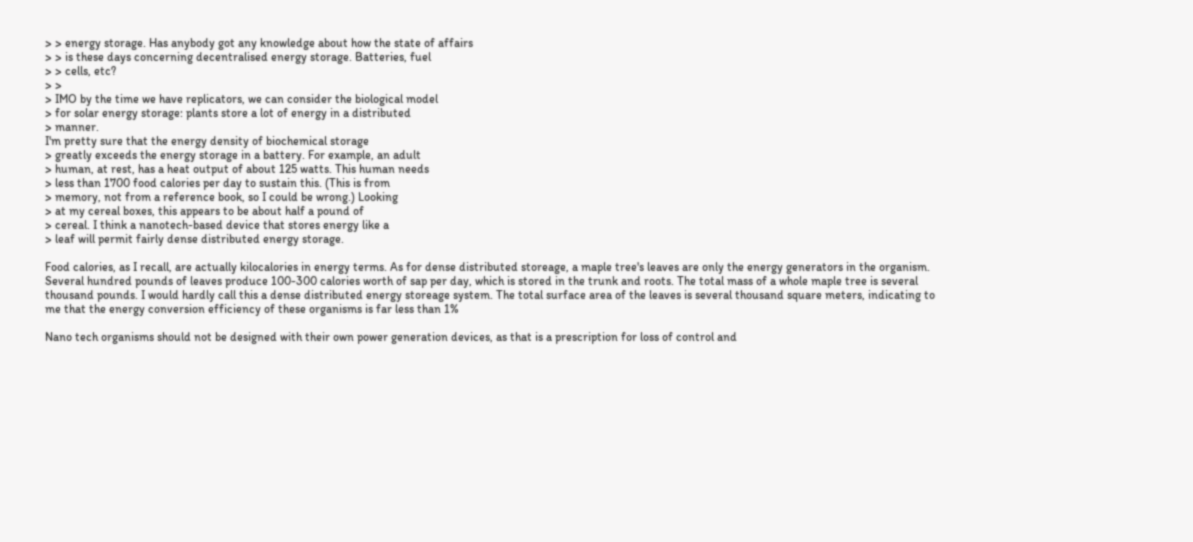> > energy storage. Has anybody got any knowledge about how the state of affairs
> > is these days concerning decentralised energy storage. Batteries, fuel
> > cells, etc?
> >
> IMO by the time we have replicators, we can consider the biological model
> for solar energy storage: plants store a lot of energy in a distributed
> manner.
I'm pretty sure that the energy density of biochemical storage
> greatly exceeds the energy storage in a battery. For example, an adult
> human, at rest, has a heat output of about 125 watts. This human needs
> less than 1700 food calories per day to sustain this. (This is from
> memory, not from a reference book, so I could be wrong.) Looking
> at my cereal boxes, this appears to be about half a pound of
> cereal. I think a nanotech-based device that stores energy like a
> leaf will permit fairly dense distributed energy storage.

Food calories, as I recall, are actually kilocalories in energy terms. As for dense distributed storeage, a maple tree's leaves are only the energy generators in the organism. Several hundred pounds of leaves produce 100-300 calories worth of sap per day, which is stored in the trunk and roots. The total mass of a whole maple tree is several thousand pounds. I would hardly call this a dense distributed energy storeage system. The total surface area of the leaves is several thousand square meters, indicating to me that the energy conversion efficiency of these organisms is far less than 1%

Nano tech organisms should not be designed with their own power generation devices, as that is a prescription for loss of control and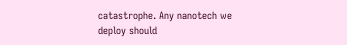catastrophe. Any nanotech we deploy should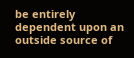be entirely dependent upon an outside source of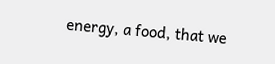energy, a food, that we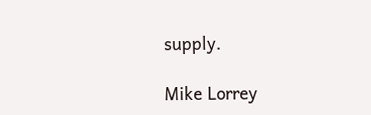supply.

Mike Lorrey